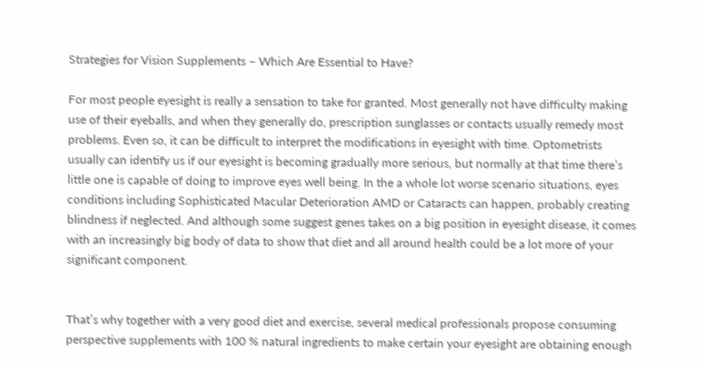Strategies for Vision Supplements – Which Are Essential to Have?

For most people eyesight is really a sensation to take for granted. Most generally not have difficulty making use of their eyeballs, and when they generally do, prescription sunglasses or contacts usually remedy most problems. Even so, it can be difficult to interpret the modifications in eyesight with time. Optometrists usually can identify us if our eyesight is becoming gradually more serious, but normally at that time there’s little one is capable of doing to improve eyes well being. In the a whole lot worse scenario situations, eyes conditions including Sophisticated Macular Deterioration AMD or Cataracts can happen, probably creating blindness if neglected. And although some suggest genes takes on a big position in eyesight disease, it comes with an increasingly big body of data to show that diet and all around health could be a lot more of your significant component.


That’s why together with a very good diet and exercise, several medical professionals propose consuming perspective supplements with 100 % natural ingredients to make certain your eyesight are obtaining enough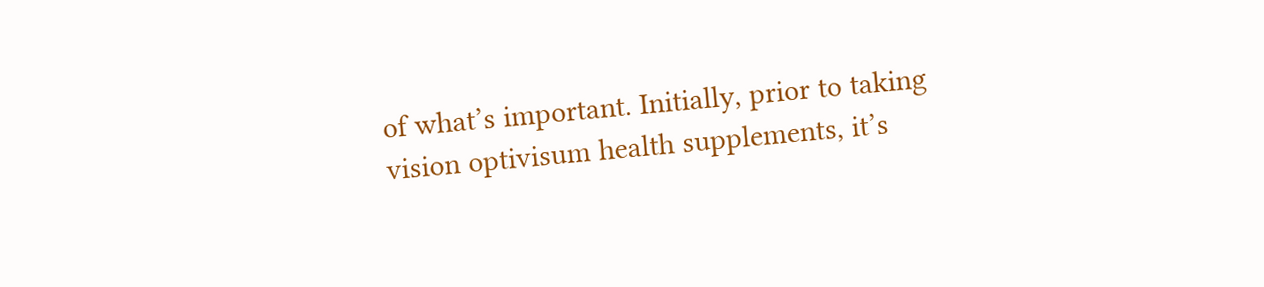of what’s important. Initially, prior to taking vision optivisum health supplements, it’s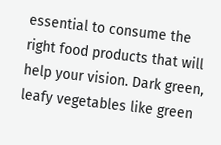essential to consume the right food products that will help your vision. Dark green, leafy vegetables like green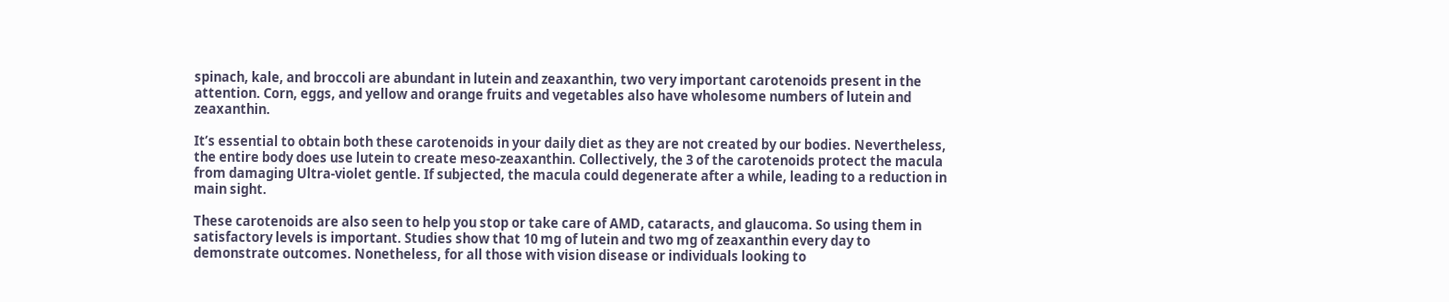spinach, kale, and broccoli are abundant in lutein and zeaxanthin, two very important carotenoids present in the attention. Corn, eggs, and yellow and orange fruits and vegetables also have wholesome numbers of lutein and zeaxanthin.

It’s essential to obtain both these carotenoids in your daily diet as they are not created by our bodies. Nevertheless, the entire body does use lutein to create meso-zeaxanthin. Collectively, the 3 of the carotenoids protect the macula from damaging Ultra-violet gentle. If subjected, the macula could degenerate after a while, leading to a reduction in main sight.

These carotenoids are also seen to help you stop or take care of AMD, cataracts, and glaucoma. So using them in satisfactory levels is important. Studies show that 10 mg of lutein and two mg of zeaxanthin every day to demonstrate outcomes. Nonetheless, for all those with vision disease or individuals looking to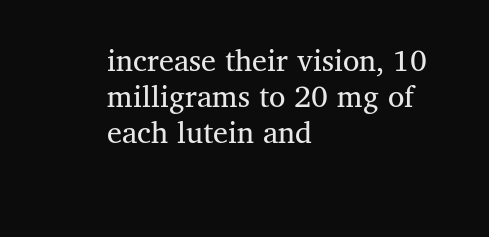increase their vision, 10 milligrams to 20 mg of each lutein and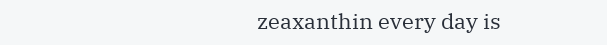zeaxanthin every day is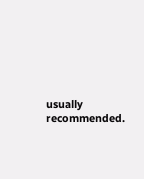usually recommended.